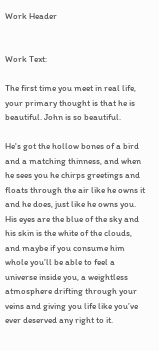Work Header


Work Text:

The first time you meet in real life, your primary thought is that he is beautiful. John is so beautiful.

He's got the hollow bones of a bird and a matching thinness, and when he sees you he chirps greetings and floats through the air like he owns it and he does, just like he owns you. His eyes are the blue of the sky and his skin is the white of the clouds, and maybe if you consume him whole you’ll be able to feel a universe inside you, a weightless atmosphere drifting through your veins and giving you life like you’ve ever deserved any right to it.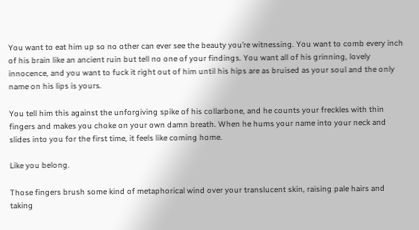You want to eat him up so no other can ever see the beauty you’re witnessing. You want to comb every inch of his brain like an ancient ruin but tell no one of your findings. You want all of his grinning, lovely innocence, and you want to fuck it right out of him until his hips are as bruised as your soul and the only name on his lips is yours.

You tell him this against the unforgiving spike of his collarbone, and he counts your freckles with thin fingers and makes you choke on your own damn breath. When he hums your name into your neck and slides into you for the first time, it feels like coming home.

Like you belong.

Those fingers brush some kind of metaphorical wind over your translucent skin, raising pale hairs and taking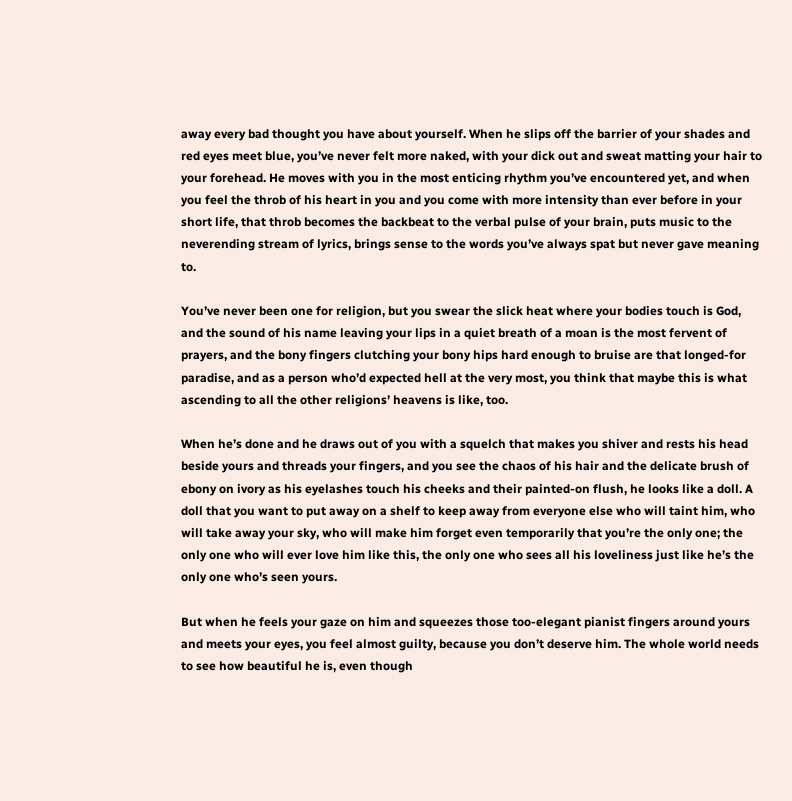away every bad thought you have about yourself. When he slips off the barrier of your shades and red eyes meet blue, you’ve never felt more naked, with your dick out and sweat matting your hair to your forehead. He moves with you in the most enticing rhythm you’ve encountered yet, and when you feel the throb of his heart in you and you come with more intensity than ever before in your short life, that throb becomes the backbeat to the verbal pulse of your brain, puts music to the neverending stream of lyrics, brings sense to the words you’ve always spat but never gave meaning to.

You’ve never been one for religion, but you swear the slick heat where your bodies touch is God, and the sound of his name leaving your lips in a quiet breath of a moan is the most fervent of prayers, and the bony fingers clutching your bony hips hard enough to bruise are that longed-for paradise, and as a person who’d expected hell at the very most, you think that maybe this is what ascending to all the other religions’ heavens is like, too.

When he’s done and he draws out of you with a squelch that makes you shiver and rests his head beside yours and threads your fingers, and you see the chaos of his hair and the delicate brush of ebony on ivory as his eyelashes touch his cheeks and their painted-on flush, he looks like a doll. A doll that you want to put away on a shelf to keep away from everyone else who will taint him, who will take away your sky, who will make him forget even temporarily that you’re the only one; the only one who will ever love him like this, the only one who sees all his loveliness just like he’s the only one who’s seen yours.

But when he feels your gaze on him and squeezes those too-elegant pianist fingers around yours and meets your eyes, you feel almost guilty, because you don’t deserve him. The whole world needs to see how beautiful he is, even though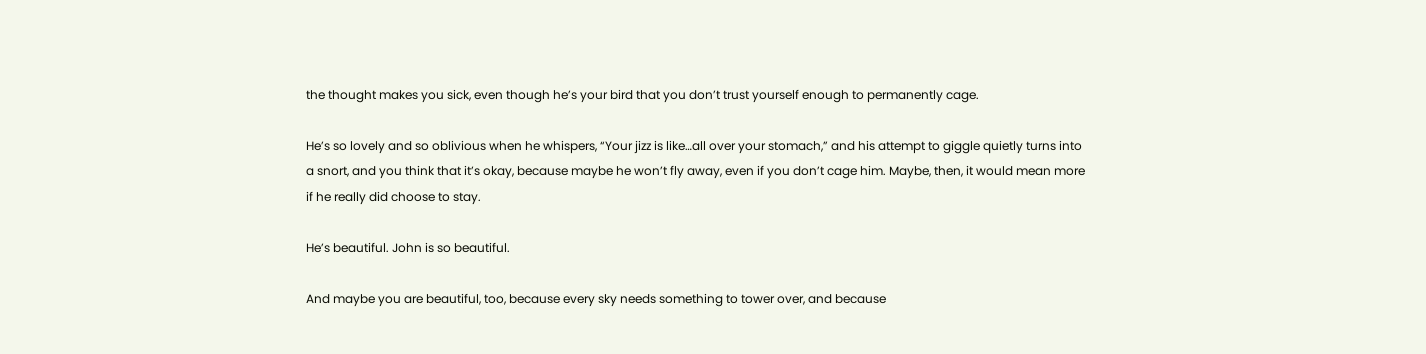the thought makes you sick, even though he’s your bird that you don’t trust yourself enough to permanently cage.

He’s so lovely and so oblivious when he whispers, “Your jizz is like…all over your stomach,” and his attempt to giggle quietly turns into a snort, and you think that it’s okay, because maybe he won’t fly away, even if you don’t cage him. Maybe, then, it would mean more if he really did choose to stay.

He’s beautiful. John is so beautiful.

And maybe you are beautiful, too, because every sky needs something to tower over, and because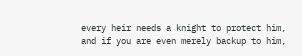every heir needs a knight to protect him, and if you are even merely backup to him,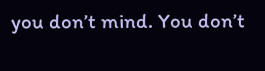you don’t mind. You don’t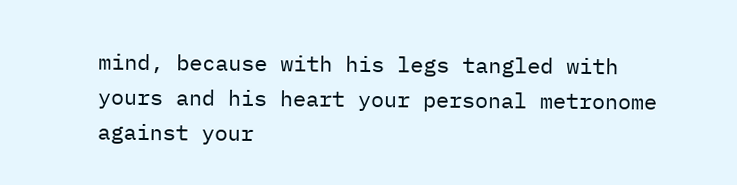mind, because with his legs tangled with yours and his heart your personal metronome against your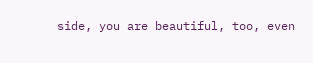side, you are beautiful, too, even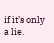if it’s only a lie.